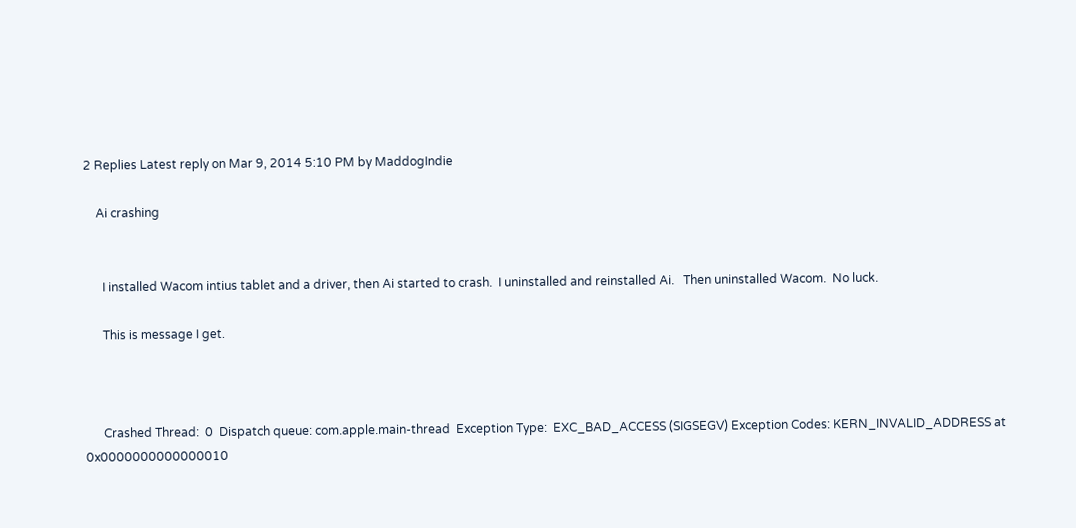2 Replies Latest reply on Mar 9, 2014 5:10 PM by MaddogIndie

    Ai crashing


      I installed Wacom intius tablet and a driver, then Ai started to crash.  I uninstalled and reinstalled Ai.   Then uninstalled Wacom.  No luck.

      This is message I get.



      Crashed Thread:  0  Dispatch queue: com.apple.main-thread  Exception Type:  EXC_BAD_ACCESS (SIGSEGV) Exception Codes: KERN_INVALID_ADDRESS at 0x0000000000000010